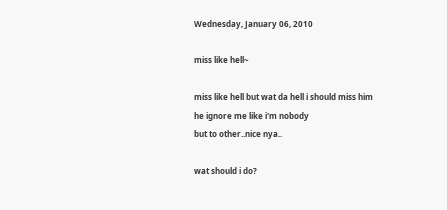Wednesday, January 06, 2010

miss like hell~

miss like hell but wat da hell i should miss him
he ignore me like i'm nobody
but to other..nice nya..

wat should i do?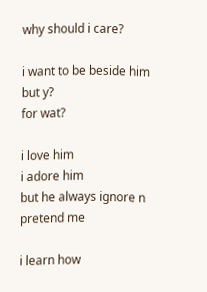why should i care?

i want to be beside him
but y?
for wat?

i love him
i adore him
but he always ignore n pretend me

i learn how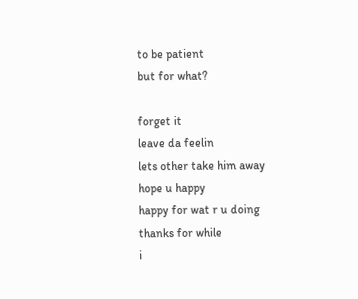to be patient
but for what?

forget it
leave da feelin
lets other take him away
hope u happy
happy for wat r u doing
thanks for while
i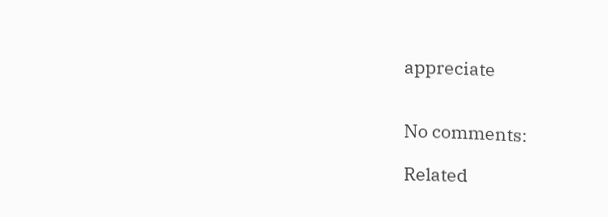appreciate


No comments:

Related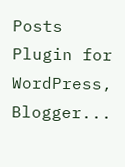Posts Plugin for WordPress, Blogger...